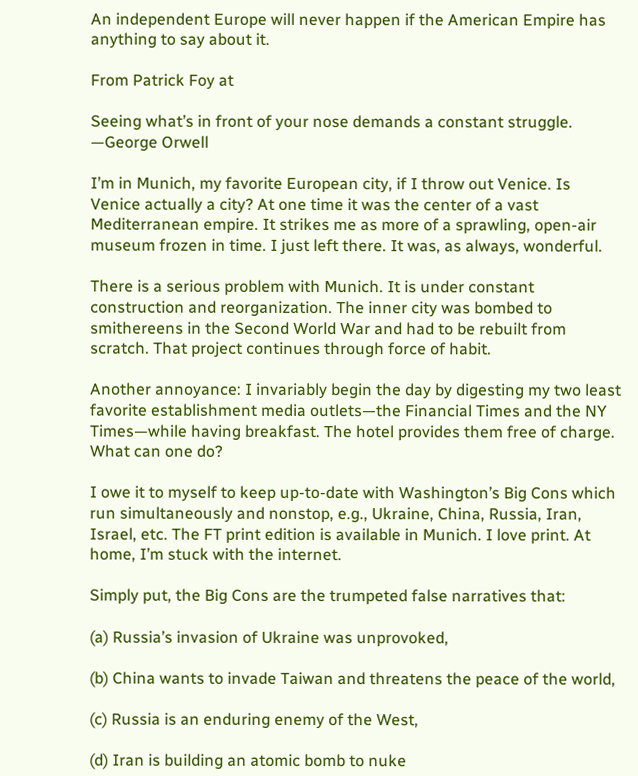An independent Europe will never happen if the American Empire has anything to say about it.

From Patrick Foy at

Seeing what’s in front of your nose demands a constant struggle. —George Orwell

I’m in Munich, my favorite European city, if I throw out Venice. Is Venice actually a city? At one time it was the center of a vast Mediterranean empire. It strikes me as more of a sprawling, open-air museum frozen in time. I just left there. It was, as always, wonderful.

There is a serious problem with Munich. It is under constant construction and reorganization. The inner city was bombed to smithereens in the Second World War and had to be rebuilt from scratch. That project continues through force of habit.

Another annoyance: I invariably begin the day by digesting my two least favorite establishment media outlets—the Financial Times and the NY Times—while having breakfast. The hotel provides them free of charge. What can one do?

I owe it to myself to keep up-to-date with Washington’s Big Cons which run simultaneously and nonstop, e.g., Ukraine, China, Russia, Iran, Israel, etc. The FT print edition is available in Munich. I love print. At home, I’m stuck with the internet.

Simply put, the Big Cons are the trumpeted false narratives that:

(a) Russia’s invasion of Ukraine was unprovoked,

(b) China wants to invade Taiwan and threatens the peace of the world,

(c) Russia is an enduring enemy of the West,

(d) Iran is building an atomic bomb to nuke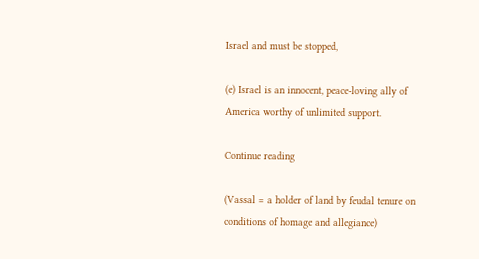Israel and must be stopped,

(e) Israel is an innocent, peace-loving ally of America worthy of unlimited support.

Continue reading

(Vassal = a holder of land by feudal tenure on conditions of homage and allegiance)